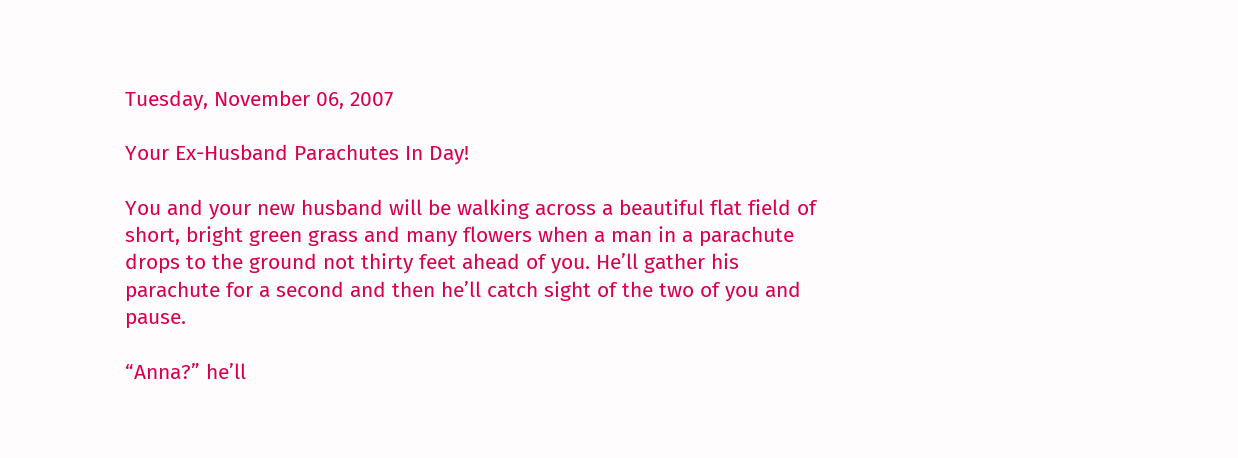Tuesday, November 06, 2007

Your Ex-Husband Parachutes In Day!

You and your new husband will be walking across a beautiful flat field of short, bright green grass and many flowers when a man in a parachute drops to the ground not thirty feet ahead of you. He’ll gather his parachute for a second and then he’ll catch sight of the two of you and pause.

“Anna?” he’ll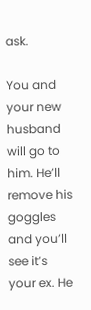ask.

You and your new husband will go to him. He’ll remove his goggles and you’ll see it’s your ex. He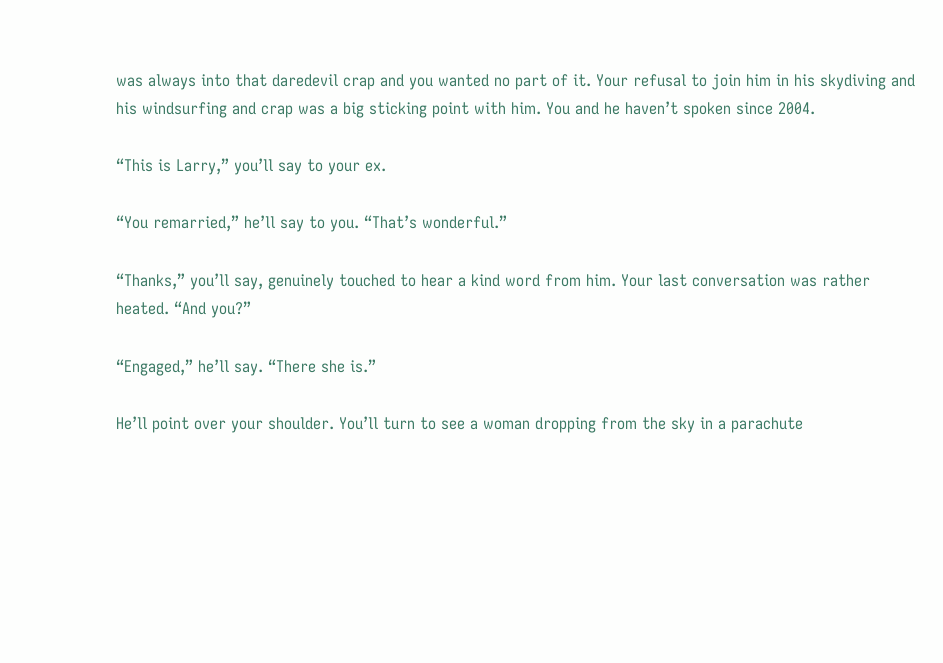was always into that daredevil crap and you wanted no part of it. Your refusal to join him in his skydiving and his windsurfing and crap was a big sticking point with him. You and he haven’t spoken since 2004.

“This is Larry,” you’ll say to your ex.

“You remarried,” he’ll say to you. “That’s wonderful.”

“Thanks,” you’ll say, genuinely touched to hear a kind word from him. Your last conversation was rather heated. “And you?”

“Engaged,” he’ll say. “There she is.”

He’ll point over your shoulder. You’ll turn to see a woman dropping from the sky in a parachute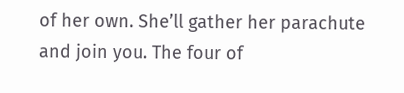of her own. She’ll gather her parachute and join you. The four of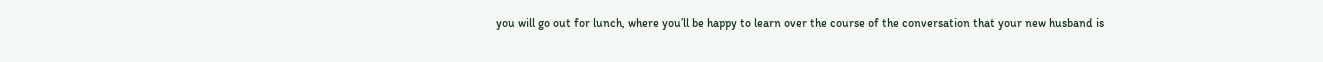you will go out for lunch, where you’ll be happy to learn over the course of the conversation that your new husband is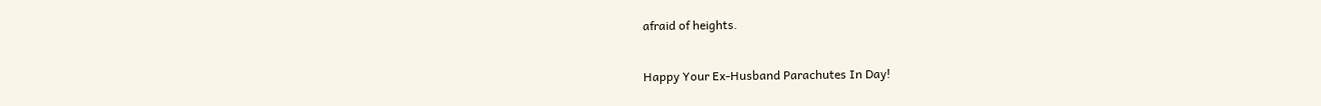afraid of heights.

Happy Your Ex-Husband Parachutes In Day!